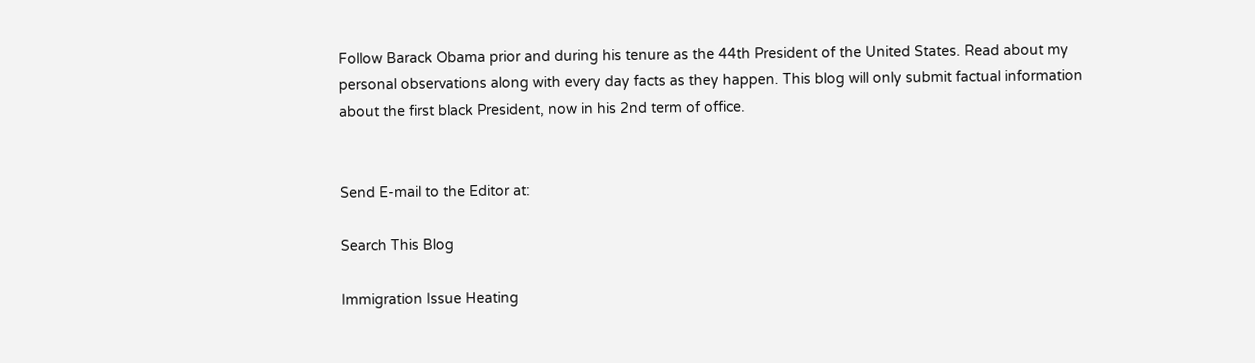Follow Barack Obama prior and during his tenure as the 44th President of the United States. Read about my personal observations along with every day facts as they happen. This blog will only submit factual information about the first black President, now in his 2nd term of office.


Send E-mail to the Editor at:

Search This Blog

Immigration Issue Heating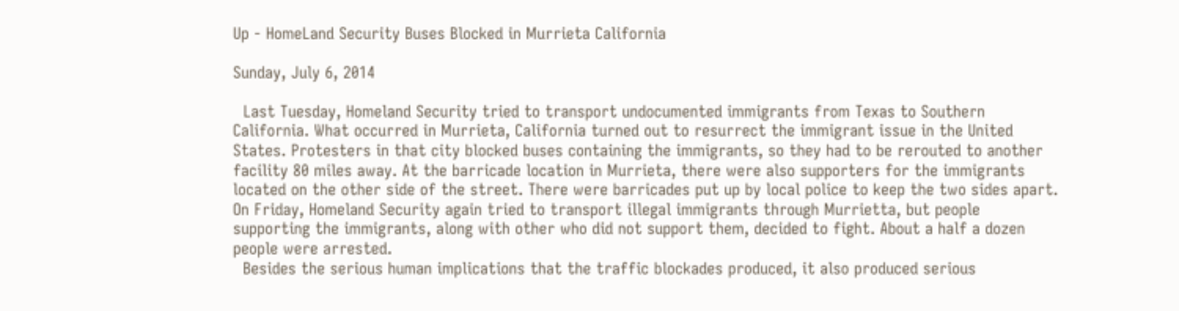Up - HomeLand Security Buses Blocked in Murrieta California

Sunday, July 6, 2014

  Last Tuesday, Homeland Security tried to transport undocumented immigrants from Texas to Southern California. What occurred in Murrieta, California turned out to resurrect the immigrant issue in the United States. Protesters in that city blocked buses containing the immigrants, so they had to be rerouted to another facility 80 miles away. At the barricade location in Murrieta, there were also supporters for the immigrants located on the other side of the street. There were barricades put up by local police to keep the two sides apart. On Friday, Homeland Security again tried to transport illegal immigrants through Murrietta, but people supporting the immigrants, along with other who did not support them, decided to fight. About a half a dozen people were arrested.
  Besides the serious human implications that the traffic blockades produced, it also produced serious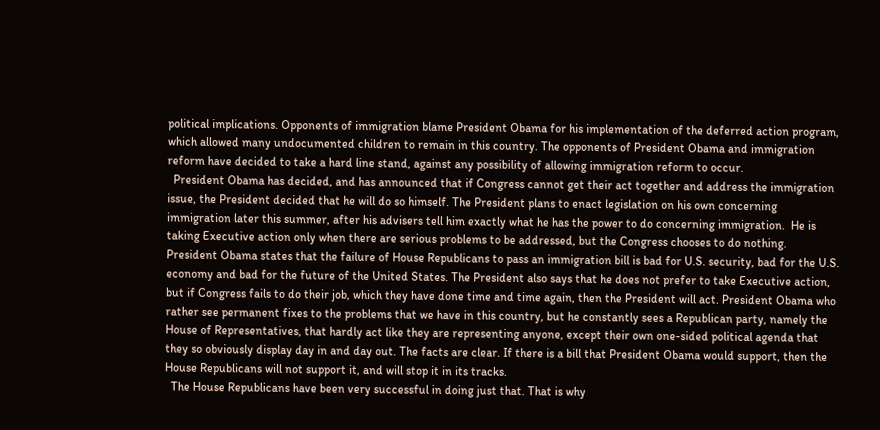political implications. Opponents of immigration blame President Obama for his implementation of the deferred action program, which allowed many undocumented children to remain in this country. The opponents of President Obama and immigration reform have decided to take a hard line stand, against any possibility of allowing immigration reform to occur.
  President Obama has decided, and has announced that if Congress cannot get their act together and address the immigration issue, the President decided that he will do so himself. The President plans to enact legislation on his own concerning immigration later this summer, after his advisers tell him exactly what he has the power to do concerning immigration.  He is taking Executive action only when there are serious problems to be addressed, but the Congress chooses to do nothing. President Obama states that the failure of House Republicans to pass an immigration bill is bad for U.S. security, bad for the U.S. economy and bad for the future of the United States. The President also says that he does not prefer to take Executive action, but if Congress fails to do their job, which they have done time and time again, then the President will act. President Obama who rather see permanent fixes to the problems that we have in this country, but he constantly sees a Republican party, namely the House of Representatives, that hardly act like they are representing anyone, except their own one-sided political agenda that they so obviously display day in and day out. The facts are clear. If there is a bill that President Obama would support, then the House Republicans will not support it, and will stop it in its tracks.
  The House Republicans have been very successful in doing just that. That is why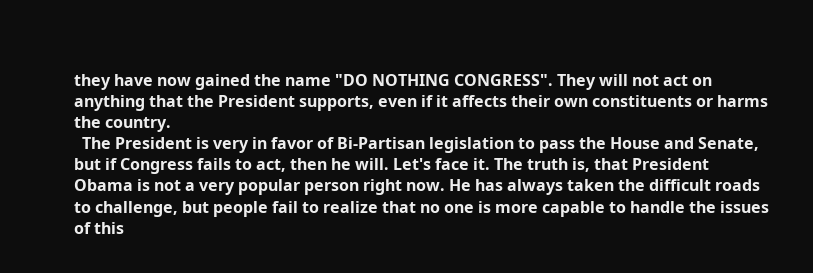they have now gained the name "DO NOTHING CONGRESS". They will not act on anything that the President supports, even if it affects their own constituents or harms the country.
  The President is very in favor of Bi-Partisan legislation to pass the House and Senate, but if Congress fails to act, then he will. Let's face it. The truth is, that President Obama is not a very popular person right now. He has always taken the difficult roads to challenge, but people fail to realize that no one is more capable to handle the issues of this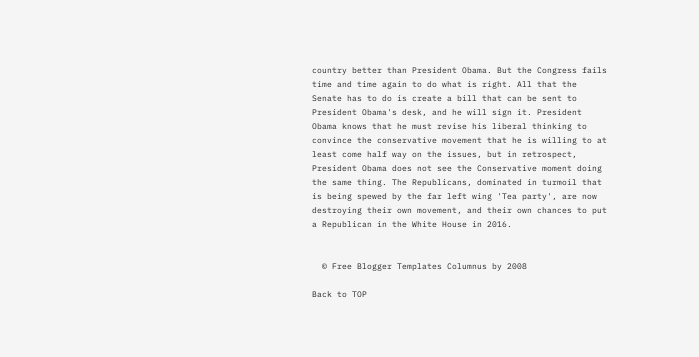country better than President Obama. But the Congress fails time and time again to do what is right. All that the Senate has to do is create a bill that can be sent to President Obama's desk, and he will sign it. President Obama knows that he must revise his liberal thinking to convince the conservative movement that he is willing to at least come half way on the issues, but in retrospect, President Obama does not see the Conservative moment doing the same thing. The Republicans, dominated in turmoil that is being spewed by the far left wing 'Tea party', are now destroying their own movement, and their own chances to put a Republican in the White House in 2016.


  © Free Blogger Templates Columnus by 2008

Back to TOP